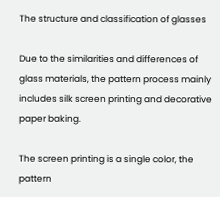The structure and classification of glasses

Due to the similarities and differences of glass materials, the pattern process mainly includes silk screen printing and decorative paper baking.

The screen printing is a single color, the pattern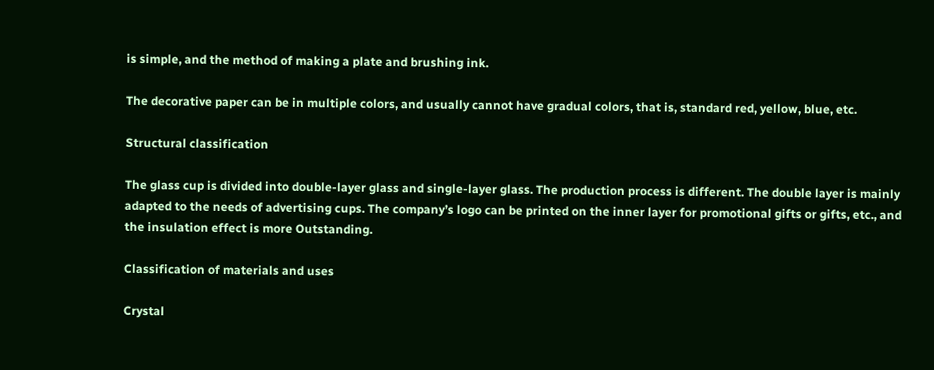is simple, and the method of making a plate and brushing ink.

The decorative paper can be in multiple colors, and usually cannot have gradual colors, that is, standard red, yellow, blue, etc.

Structural classification

The glass cup is divided into double-layer glass and single-layer glass. The production process is different. The double layer is mainly adapted to the needs of advertising cups. The company’s logo can be printed on the inner layer for promotional gifts or gifts, etc., and the insulation effect is more Outstanding.

Classification of materials and uses

Crystal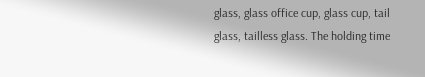glass, glass office cup, glass cup, tail glass, tailless glass. The holding time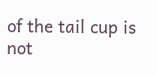of the tail cup is not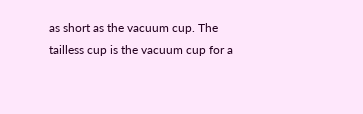as short as the vacuum cup. The tailless cup is the vacuum cup for a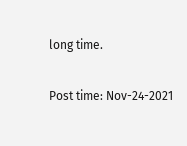long time.

Post time: Nov-24-2021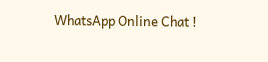WhatsApp Online Chat !